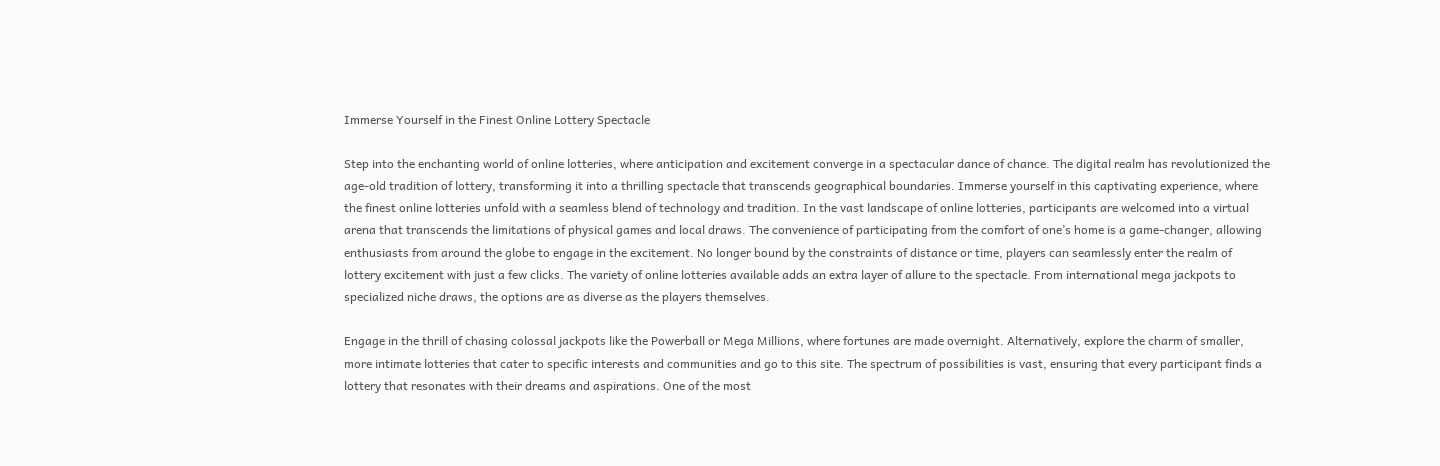Immerse Yourself in the Finest Online Lottery Spectacle

Step into the enchanting world of online lotteries, where anticipation and excitement converge in a spectacular dance of chance. The digital realm has revolutionized the age-old tradition of lottery, transforming it into a thrilling spectacle that transcends geographical boundaries. Immerse yourself in this captivating experience, where the finest online lotteries unfold with a seamless blend of technology and tradition. In the vast landscape of online lotteries, participants are welcomed into a virtual arena that transcends the limitations of physical games and local draws. The convenience of participating from the comfort of one’s home is a game-changer, allowing enthusiasts from around the globe to engage in the excitement. No longer bound by the constraints of distance or time, players can seamlessly enter the realm of lottery excitement with just a few clicks. The variety of online lotteries available adds an extra layer of allure to the spectacle. From international mega jackpots to specialized niche draws, the options are as diverse as the players themselves.

Engage in the thrill of chasing colossal jackpots like the Powerball or Mega Millions, where fortunes are made overnight. Alternatively, explore the charm of smaller, more intimate lotteries that cater to specific interests and communities and go to this site. The spectrum of possibilities is vast, ensuring that every participant finds a lottery that resonates with their dreams and aspirations. One of the most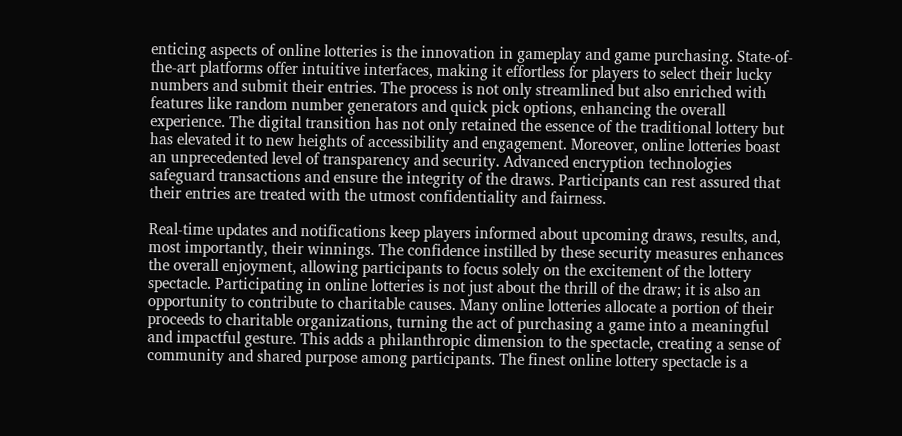enticing aspects of online lotteries is the innovation in gameplay and game purchasing. State-of-the-art platforms offer intuitive interfaces, making it effortless for players to select their lucky numbers and submit their entries. The process is not only streamlined but also enriched with features like random number generators and quick pick options, enhancing the overall experience. The digital transition has not only retained the essence of the traditional lottery but has elevated it to new heights of accessibility and engagement. Moreover, online lotteries boast an unprecedented level of transparency and security. Advanced encryption technologies safeguard transactions and ensure the integrity of the draws. Participants can rest assured that their entries are treated with the utmost confidentiality and fairness.

Real-time updates and notifications keep players informed about upcoming draws, results, and, most importantly, their winnings. The confidence instilled by these security measures enhances the overall enjoyment, allowing participants to focus solely on the excitement of the lottery spectacle. Participating in online lotteries is not just about the thrill of the draw; it is also an opportunity to contribute to charitable causes. Many online lotteries allocate a portion of their proceeds to charitable organizations, turning the act of purchasing a game into a meaningful and impactful gesture. This adds a philanthropic dimension to the spectacle, creating a sense of community and shared purpose among participants. The finest online lottery spectacle is a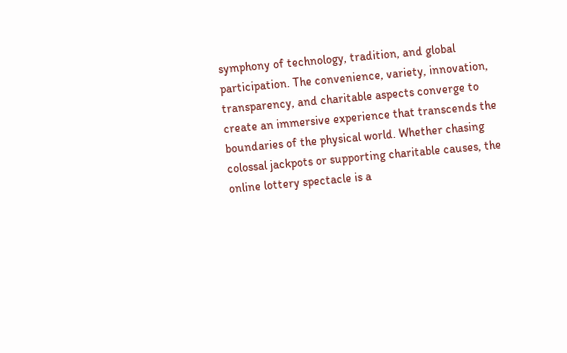symphony of technology, tradition, and global participation. The convenience, variety, innovation, transparency, and charitable aspects converge to create an immersive experience that transcends the boundaries of the physical world. Whether chasing colossal jackpots or supporting charitable causes, the online lottery spectacle is a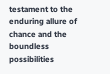testament to the enduring allure of chance and the boundless possibilities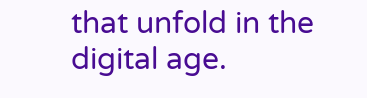that unfold in the digital age.